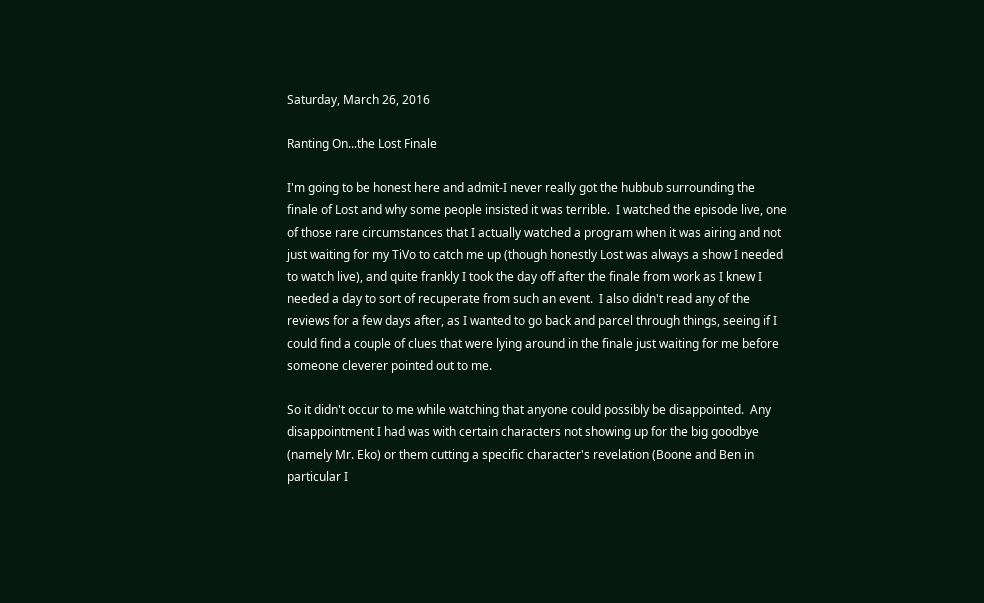Saturday, March 26, 2016

Ranting On...the Lost Finale

I'm going to be honest here and admit-I never really got the hubbub surrounding the finale of Lost and why some people insisted it was terrible.  I watched the episode live, one of those rare circumstances that I actually watched a program when it was airing and not just waiting for my TiVo to catch me up (though honestly Lost was always a show I needed to watch live), and quite frankly I took the day off after the finale from work as I knew I needed a day to sort of recuperate from such an event.  I also didn't read any of the reviews for a few days after, as I wanted to go back and parcel through things, seeing if I could find a couple of clues that were lying around in the finale just waiting for me before someone cleverer pointed out to me.

So it didn't occur to me while watching that anyone could possibly be disappointed.  Any disappointment I had was with certain characters not showing up for the big goodbye (namely Mr. Eko) or them cutting a specific character's revelation (Boone and Ben in particular I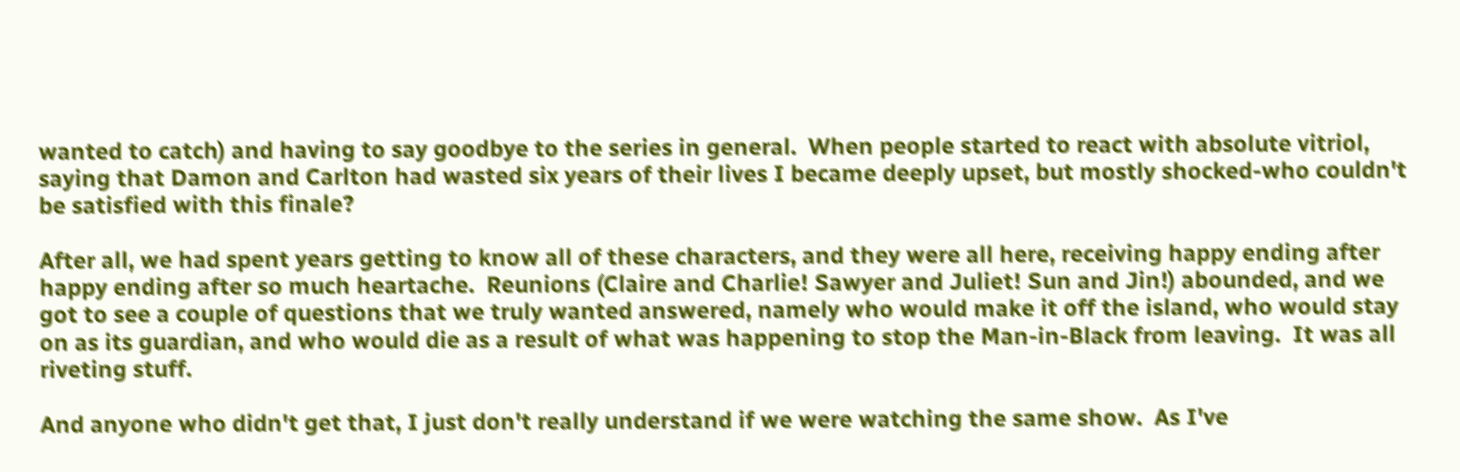wanted to catch) and having to say goodbye to the series in general.  When people started to react with absolute vitriol, saying that Damon and Carlton had wasted six years of their lives I became deeply upset, but mostly shocked-who couldn't be satisfied with this finale?

After all, we had spent years getting to know all of these characters, and they were all here, receiving happy ending after happy ending after so much heartache.  Reunions (Claire and Charlie! Sawyer and Juliet! Sun and Jin!) abounded, and we got to see a couple of questions that we truly wanted answered, namely who would make it off the island, who would stay on as its guardian, and who would die as a result of what was happening to stop the Man-in-Black from leaving.  It was all riveting stuff.

And anyone who didn't get that, I just don't really understand if we were watching the same show.  As I've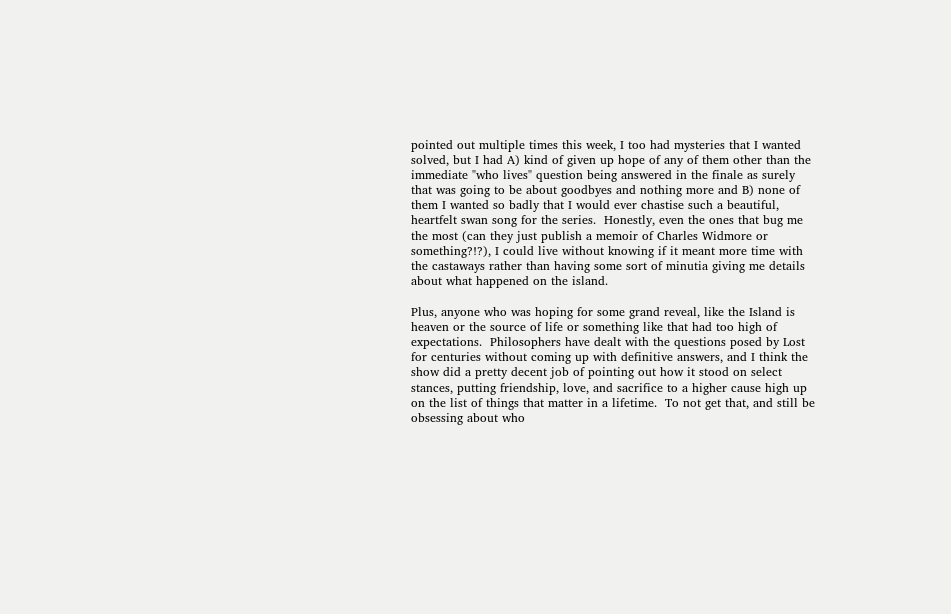pointed out multiple times this week, I too had mysteries that I wanted solved, but I had A) kind of given up hope of any of them other than the immediate "who lives" question being answered in the finale as surely that was going to be about goodbyes and nothing more and B) none of them I wanted so badly that I would ever chastise such a beautiful, heartfelt swan song for the series.  Honestly, even the ones that bug me the most (can they just publish a memoir of Charles Widmore or something?!?), I could live without knowing if it meant more time with the castaways rather than having some sort of minutia giving me details about what happened on the island.

Plus, anyone who was hoping for some grand reveal, like the Island is heaven or the source of life or something like that had too high of expectations.  Philosophers have dealt with the questions posed by Lost for centuries without coming up with definitive answers, and I think the show did a pretty decent job of pointing out how it stood on select stances, putting friendship, love, and sacrifice to a higher cause high up on the list of things that matter in a lifetime.  To not get that, and still be obsessing about who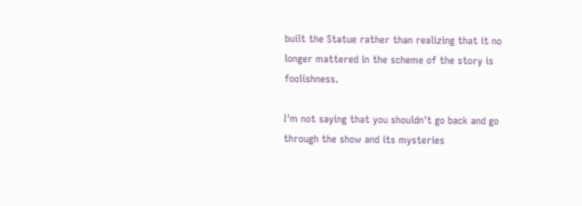built the Statue rather than realizing that it no longer mattered in the scheme of the story is foolishness.

I'm not saying that you shouldn't go back and go through the show and its mysteries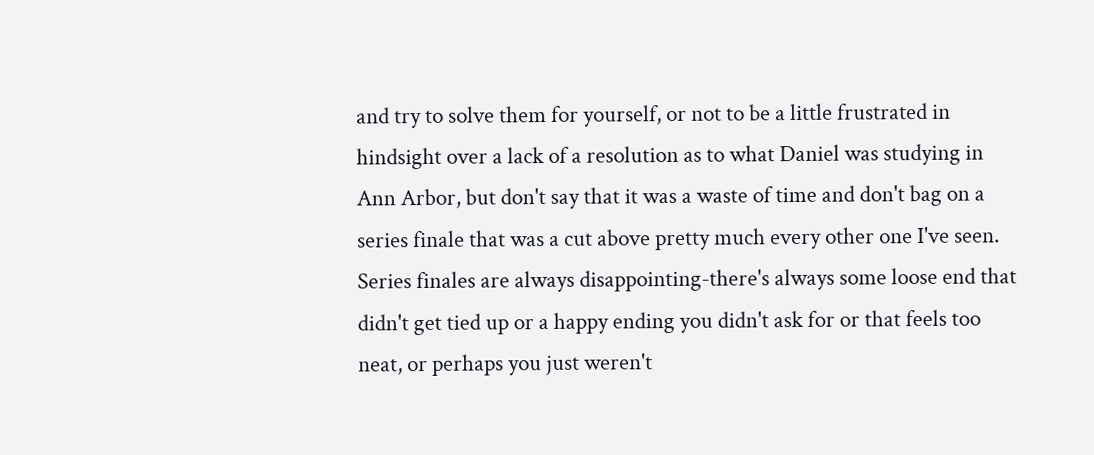and try to solve them for yourself, or not to be a little frustrated in hindsight over a lack of a resolution as to what Daniel was studying in Ann Arbor, but don't say that it was a waste of time and don't bag on a series finale that was a cut above pretty much every other one I've seen.  Series finales are always disappointing-there's always some loose end that didn't get tied up or a happy ending you didn't ask for or that feels too neat, or perhaps you just weren't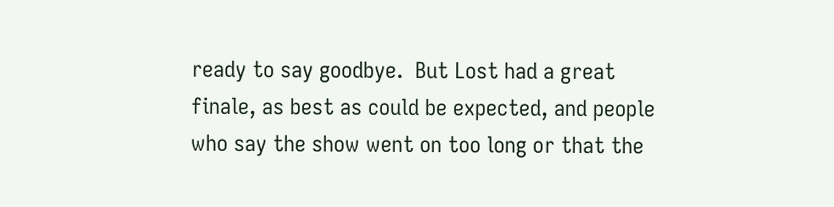ready to say goodbye.  But Lost had a great finale, as best as could be expected, and people who say the show went on too long or that the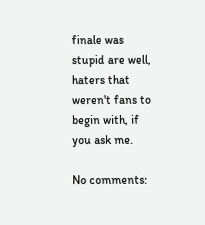finale was stupid are well, haters that weren't fans to begin with, if you ask me.

No comments: